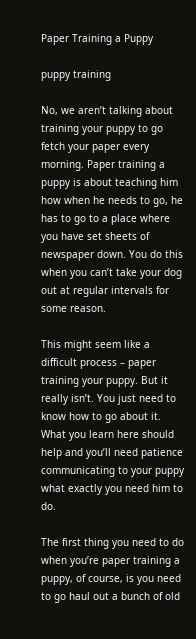Paper Training a Puppy

puppy training

No, we aren’t talking about training your puppy to go fetch your paper every morning. Paper training a puppy is about teaching him how when he needs to go, he has to go to a place where you have set sheets of newspaper down. You do this when you can’t take your dog out at regular intervals for some reason.

This might seem like a difficult process – paper training your puppy. But it really isn’t. You just need to know how to go about it. What you learn here should help and you’ll need patience communicating to your puppy what exactly you need him to do.

The first thing you need to do when you’re paper training a puppy, of course, is you need to go haul out a bunch of old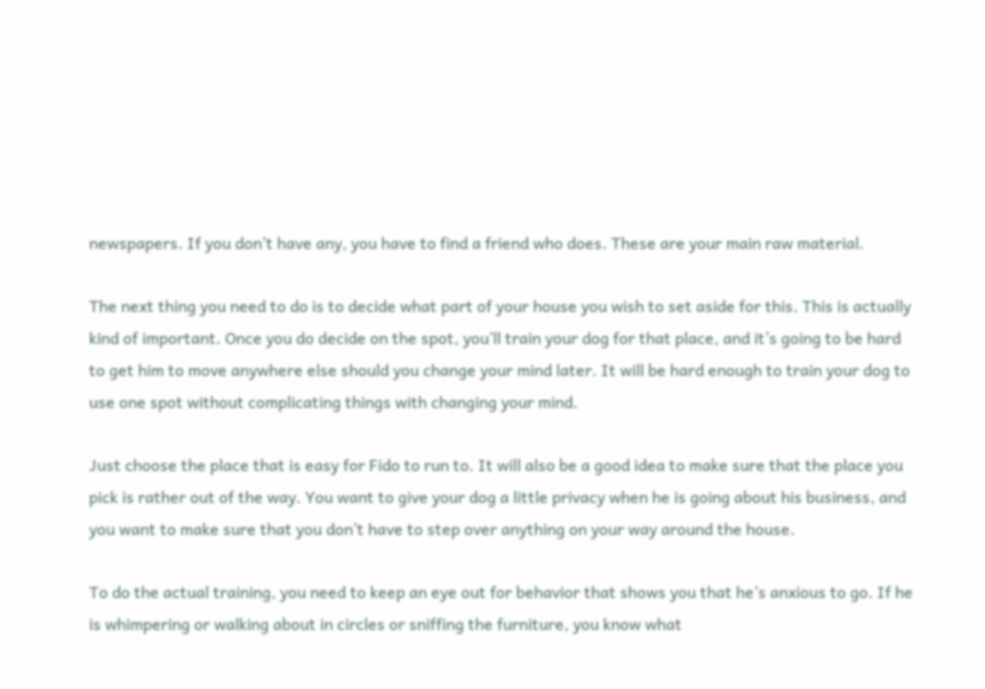newspapers. If you don’t have any, you have to find a friend who does. These are your main raw material.

The next thing you need to do is to decide what part of your house you wish to set aside for this. This is actually kind of important. Once you do decide on the spot, you’ll train your dog for that place, and it’s going to be hard to get him to move anywhere else should you change your mind later. It will be hard enough to train your dog to use one spot without complicating things with changing your mind.

Just choose the place that is easy for Fido to run to. It will also be a good idea to make sure that the place you pick is rather out of the way. You want to give your dog a little privacy when he is going about his business, and you want to make sure that you don’t have to step over anything on your way around the house.

To do the actual training, you need to keep an eye out for behavior that shows you that he’s anxious to go. If he is whimpering or walking about in circles or sniffing the furniture, you know what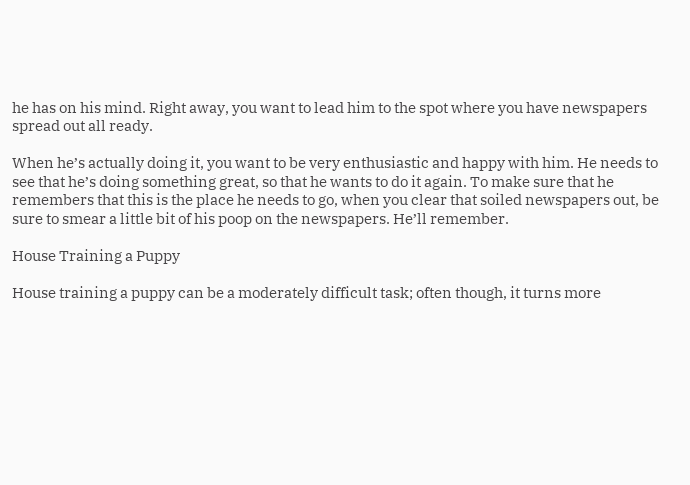he has on his mind. Right away, you want to lead him to the spot where you have newspapers spread out all ready.

When he’s actually doing it, you want to be very enthusiastic and happy with him. He needs to see that he’s doing something great, so that he wants to do it again. To make sure that he remembers that this is the place he needs to go, when you clear that soiled newspapers out, be sure to smear a little bit of his poop on the newspapers. He’ll remember.

House Training a Puppy

House training a puppy can be a moderately difficult task; often though, it turns more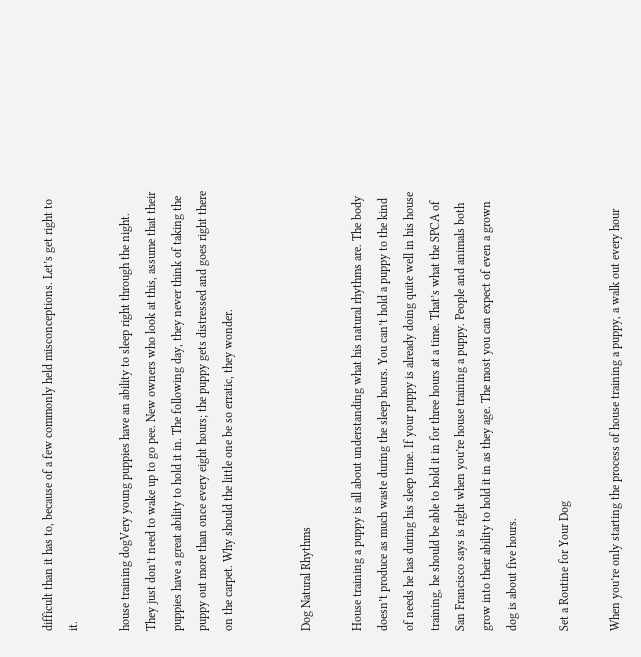difficult than it has to, because of a few commonly held misconceptions. Let’s get right to it.

house training dogVery young puppies have an ability to sleep right through the night. They just don’t need to wake up to go pee. New owners who look at this, assume that their puppies have a great ability to hold it in. The following day, they never think of taking the puppy out more than once every eight hours; the puppy gets distressed and goes right there on the carpet. Why should the little one be so erratic, they wonder.


Dog Natural Rhythms

House training a puppy is all about understanding what his natural rhythms are. The body doesn’t produce as much waste during the sleep hours. You can’t hold a puppy to the kind of needs he has during his sleep time. If your puppy is already doing quite well in his house training, he should be able to hold it in for three hours at a time. That’s what the SPCA of San Francisco says is right when you’re house training a puppy. People and animals both grow into their ability to hold it in as they age. The most you can expect of even a grown dog is about five hours.

Set a Routine for Your Dog

When you’re only starting the process of house training a puppy, a walk out every hour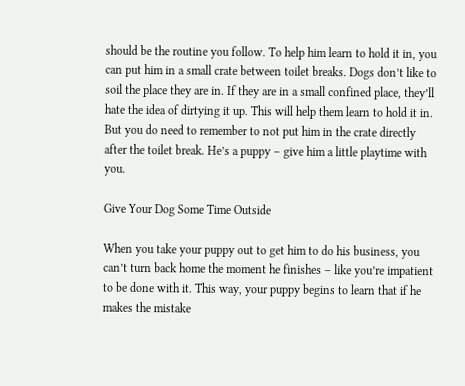should be the routine you follow. To help him learn to hold it in, you can put him in a small crate between toilet breaks. Dogs don’t like to soil the place they are in. If they are in a small confined place, they’ll hate the idea of dirtying it up. This will help them learn to hold it in. But you do need to remember to not put him in the crate directly after the toilet break. He’s a puppy – give him a little playtime with you.

Give Your Dog Some Time Outside

When you take your puppy out to get him to do his business, you can’t turn back home the moment he finishes – like you’re impatient to be done with it. This way, your puppy begins to learn that if he makes the mistake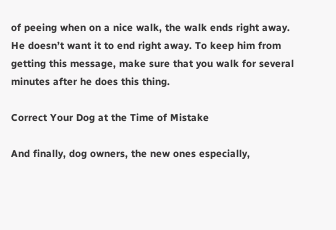of peeing when on a nice walk, the walk ends right away. He doesn’t want it to end right away. To keep him from getting this message, make sure that you walk for several minutes after he does this thing.

Correct Your Dog at the Time of Mistake

And finally, dog owners, the new ones especially,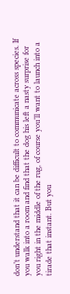don’t understand that it can be difficult to communicate across species. If you walk into a room and find that the dog his left a nasty surprise for you right in the middle of the rug, of course you’ll want to launch into a tirade that instant. But you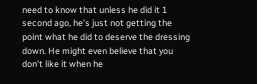need to know that unless he did it 1 second ago, he’s just not getting the point what he did to deserve the dressing down. He might even believe that you don’t like it when he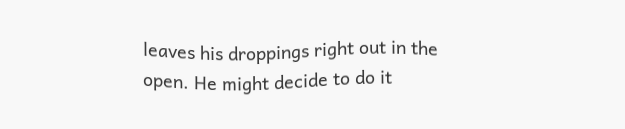leaves his droppings right out in the open. He might decide to do it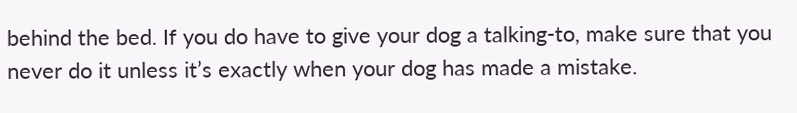behind the bed. If you do have to give your dog a talking-to, make sure that you never do it unless it’s exactly when your dog has made a mistake.